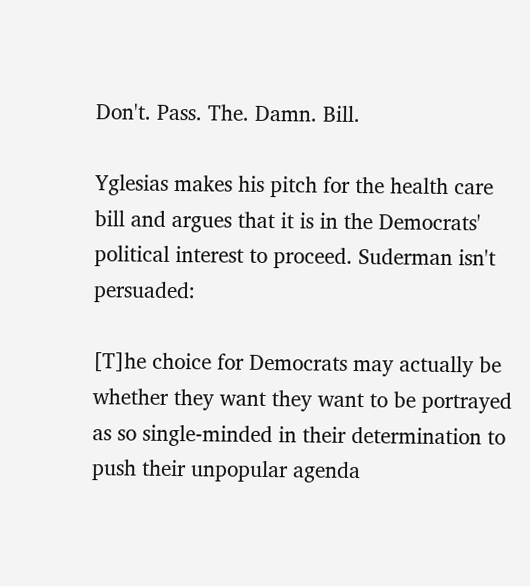Don't. Pass. The. Damn. Bill.

Yglesias makes his pitch for the health care bill and argues that it is in the Democrats' political interest to proceed. Suderman isn't persuaded:

[T]he choice for Democrats may actually be whether they want they want to be portrayed as so single-minded in their determination to push their unpopular agenda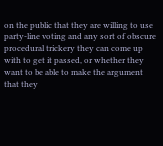on the public that they are willing to use party-line voting and any sort of obscure procedural trickery they can come up with to get it passed, or whether they want to be able to make the argument that they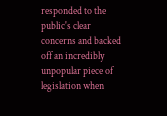responded to the public's clear concerns and backed off an incredibly unpopular piece of legislation when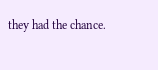they had the chance.